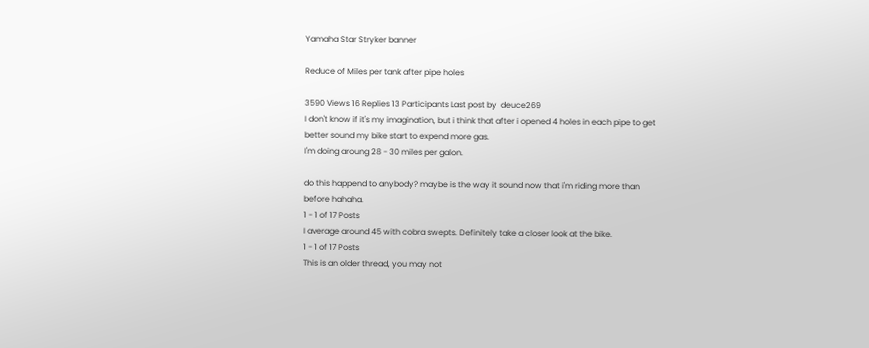Yamaha Star Stryker banner

Reduce of Miles per tank after pipe holes

3590 Views 16 Replies 13 Participants Last post by  deuce269
I don't know if it's my imagination, but i think that after i opened 4 holes in each pipe to get better sound my bike start to expend more gas.
I'm doing aroung 28 - 30 miles per galon.

do this happend to anybody? maybe is the way it sound now that i'm riding more than before hahaha.
1 - 1 of 17 Posts
I average around 45 with cobra swepts. Definitely take a closer look at the bike.
1 - 1 of 17 Posts
This is an older thread, you may not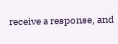receive a response, and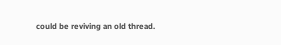could be reviving an old thread.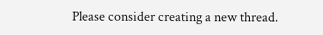Please consider creating a new thread.